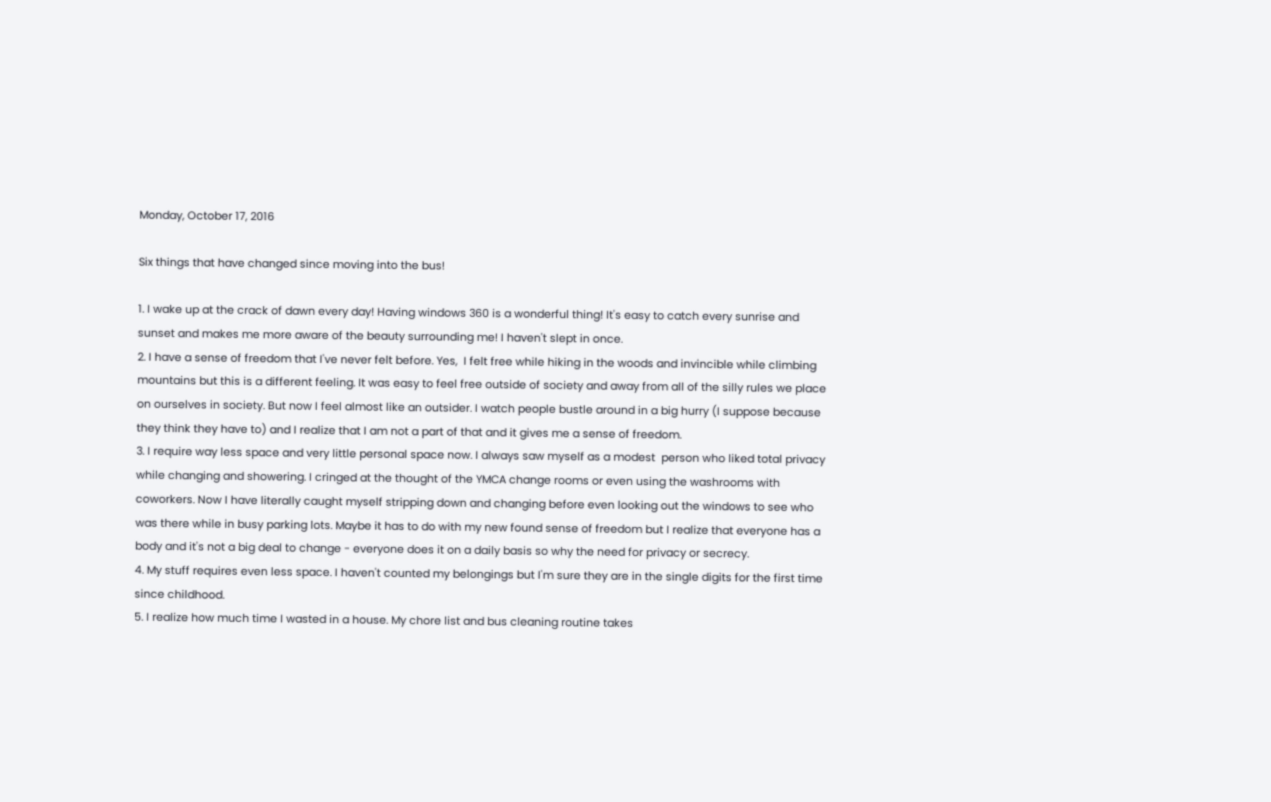Monday, October 17, 2016

Six things that have changed since moving into the bus!

1. I wake up at the crack of dawn every day! Having windows 360 is a wonderful thing! It's easy to catch every sunrise and sunset and makes me more aware of the beauty surrounding me! I haven't slept in once.
2. I have a sense of freedom that I've never felt before. Yes,  I felt free while hiking in the woods and invincible while climbing mountains but this is a different feeling. It was easy to feel free outside of society and away from all of the silly rules we place on ourselves in society. But now I feel almost like an outsider. I watch people bustle around in a big hurry (I suppose because they think they have to) and I realize that I am not a part of that and it gives me a sense of freedom.
3. I require way less space and very little personal space now. I always saw myself as a modest  person who liked total privacy while changing and showering. I cringed at the thought of the YMCA change rooms or even using the washrooms with coworkers. Now I have literally caught myself stripping down and changing before even looking out the windows to see who was there while in busy parking lots. Maybe it has to do with my new found sense of freedom but I realize that everyone has a body and it's not a big deal to change - everyone does it on a daily basis so why the need for privacy or secrecy.
4. My stuff requires even less space. I haven't counted my belongings but I'm sure they are in the single digits for the first time since childhood.
5. I realize how much time I wasted in a house. My chore list and bus cleaning routine takes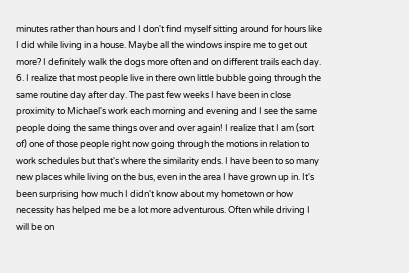minutes rather than hours and I don't find myself sitting around for hours like I did while living in a house. Maybe all the windows inspire me to get out more? I definitely walk the dogs more often and on different trails each day.
6. I realize that most people live in there own little bubble going through the same routine day after day. The past few weeks I have been in close proximity to Michael's work each morning and evening and I see the same people doing the same things over and over again! I realize that I am (sort of) one of those people right now going through the motions in relation to work schedules but that's where the similarity ends. I have been to so many new places while living on the bus, even in the area I have grown up in. It's been surprising how much I didn't know about my hometown or how necessity has helped me be a lot more adventurous. Often while driving I will be on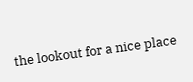the lookout for a nice place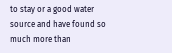to stay or a good water source and have found so much more than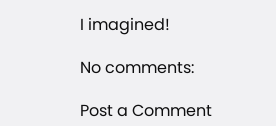I imagined!

No comments:

Post a Comment